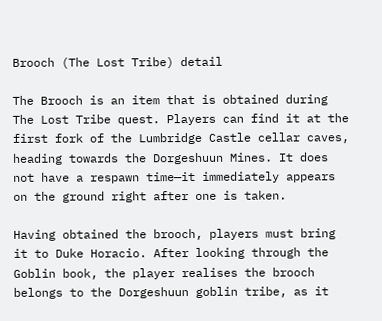Brooch (The Lost Tribe) detail

The Brooch is an item that is obtained during The Lost Tribe quest. Players can find it at the first fork of the Lumbridge Castle cellar caves, heading towards the Dorgeshuun Mines. It does not have a respawn time—it immediately appears on the ground right after one is taken.

Having obtained the brooch, players must bring it to Duke Horacio. After looking through the Goblin book, the player realises the brooch belongs to the Dorgeshuun goblin tribe, as it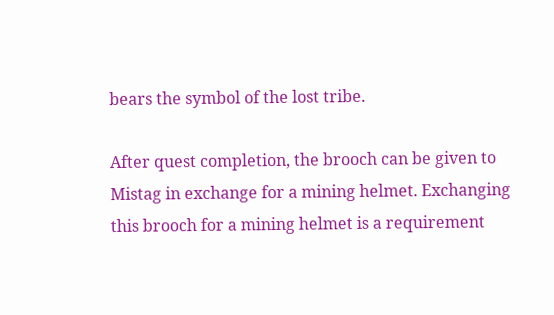bears the symbol of the lost tribe.

After quest completion, the brooch can be given to Mistag in exchange for a mining helmet. Exchanging this brooch for a mining helmet is a requirement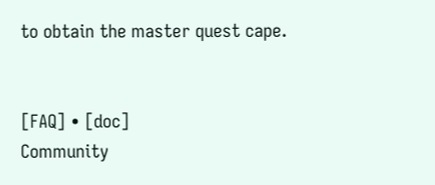to obtain the master quest cape.


[FAQ] • [doc]
Community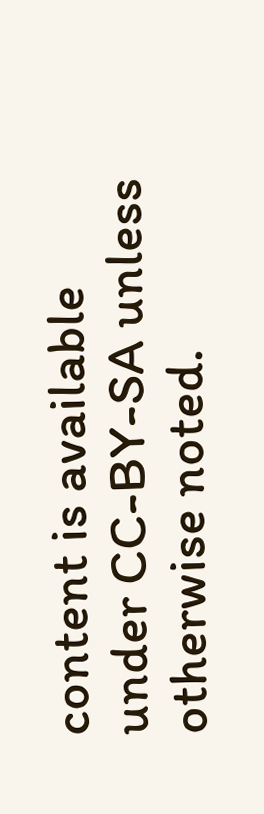content is available under CC-BY-SA unless otherwise noted.